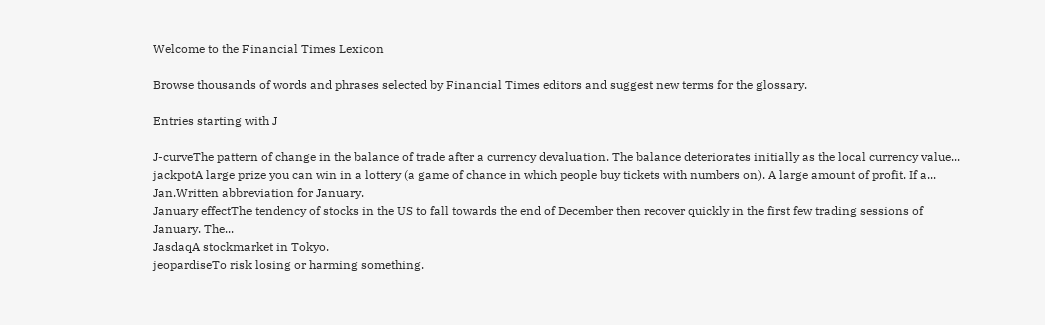Welcome to the Financial Times Lexicon

Browse thousands of words and phrases selected by Financial Times editors and suggest new terms for the glossary.

Entries starting with J

J-curveThe pattern of change in the balance of trade after a currency devaluation. The balance deteriorates initially as the local currency value...
jackpotA large prize you can win in a lottery (a game of chance in which people buy tickets with numbers on). A large amount of profit. If a...
Jan.Written abbreviation for January.
January effectThe tendency of stocks in the US to fall towards the end of December then recover quickly in the first few trading sessions of January. The...
JasdaqA stockmarket in Tokyo.
jeopardiseTo risk losing or harming something.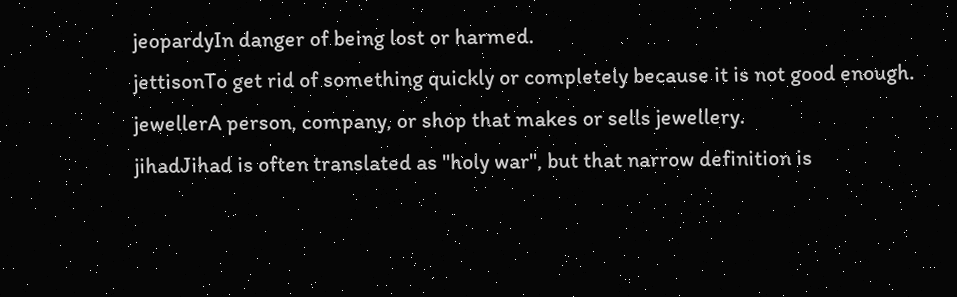jeopardyIn danger of being lost or harmed.
jettisonTo get rid of something quickly or completely because it is not good enough.
jewellerA person, company, or shop that makes or sells jewellery.
jihadJihad is often translated as "holy war", but that narrow definition is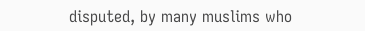disputed, by many muslims who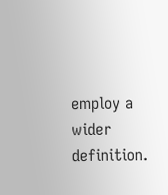employ a wider definition.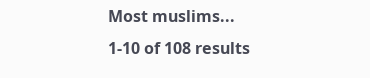Most muslims...
1-10 of 108 results